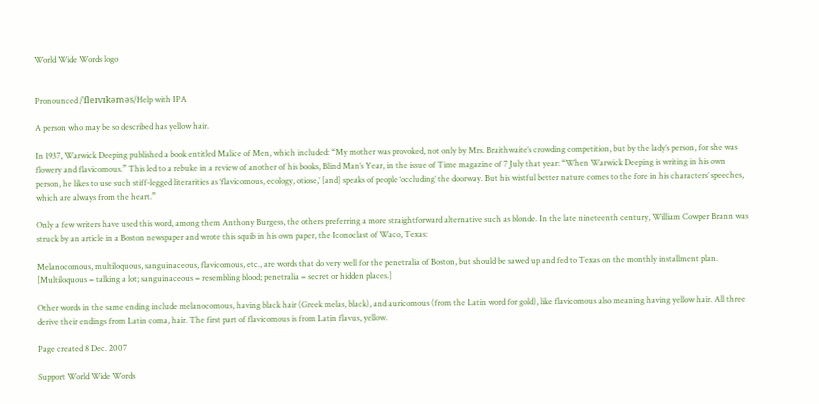World Wide Words logo


Pronounced /ˈfleɪvɪkəməs/Help with IPA

A person who may be so described has yellow hair.

In 1937, Warwick Deeping published a book entitled Malice of Men, which included: “My mother was provoked, not only by Mrs. Braithwaite’s crowding competition, but by the lady’s person, for she was flowery and flavicomous.” This led to a rebuke in a review of another of his books, Blind Man’s Year, in the issue of Time magazine of 7 July that year: “When Warwick Deeping is writing in his own person, he likes to use such stiff-legged literarities as ‘flavicomous, ecology, otiose,’ [and] speaks of people ‘occluding’ the doorway. But his wistful better nature comes to the fore in his characters’ speeches, which are always from the heart.”

Only a few writers have used this word, among them Anthony Burgess, the others preferring a more straightforward alternative such as blonde. In the late nineteenth century, William Cowper Brann was struck by an article in a Boston newspaper and wrote this squib in his own paper, the Iconoclast of Waco, Texas:

Melanocomous, multiloquous, sanguinaceous, flavicomous, etc., are words that do very well for the penetralia of Boston, but should be sawed up and fed to Texas on the monthly installment plan.
[Multiloquous = talking a lot; sanguinaceous = resembling blood; penetralia = secret or hidden places.]

Other words in the same ending include melanocomous, having black hair (Greek melas, black), and auricomous (from the Latin word for gold), like flavicomous also meaning having yellow hair. All three derive their endings from Latin coma, hair. The first part of flavicomous is from Latin flavus, yellow.

Page created 8 Dec. 2007

Support World Wide Words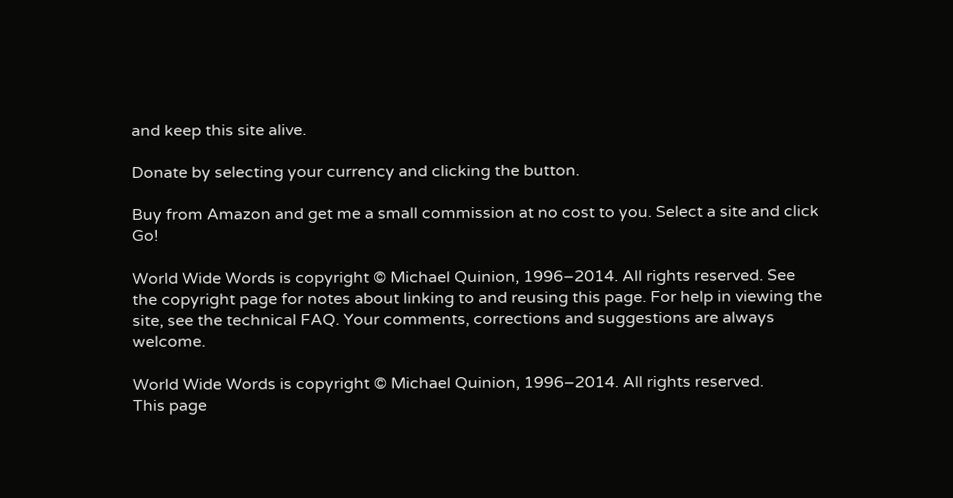and keep this site alive.

Donate by selecting your currency and clicking the button.

Buy from Amazon and get me a small commission at no cost to you. Select a site and click Go!

World Wide Words is copyright © Michael Quinion, 1996–2014. All rights reserved. See the copyright page for notes about linking to and reusing this page. For help in viewing the site, see the technical FAQ. Your comments, corrections and suggestions are always welcome.

World Wide Words is copyright © Michael Quinion, 1996–2014. All rights reserved.
This page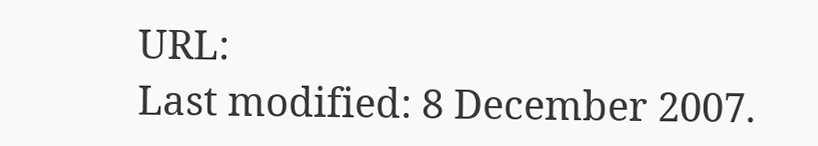URL:
Last modified: 8 December 2007.